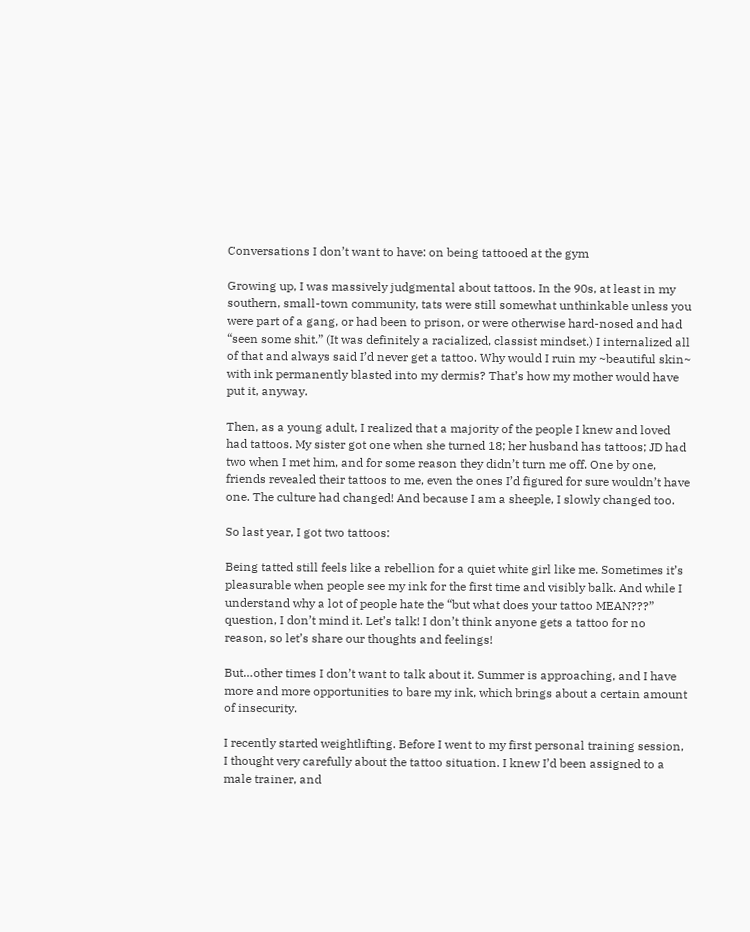Conversations I don’t want to have: on being tattooed at the gym

Growing up, I was massively judgmental about tattoos. In the 90s, at least in my southern, small-town community, tats were still somewhat unthinkable unless you were part of a gang, or had been to prison, or were otherwise hard-nosed and had “seen some shit.” (It was definitely a racialized, classist mindset.) I internalized all of that and always said I’d never get a tattoo. Why would I ruin my ~beautiful skin~ with ink permanently blasted into my dermis? That’s how my mother would have put it, anyway.

Then, as a young adult, I realized that a majority of the people I knew and loved had tattoos. My sister got one when she turned 18; her husband has tattoos; JD had two when I met him, and for some reason they didn’t turn me off. One by one, friends revealed their tattoos to me, even the ones I’d figured for sure wouldn’t have one. The culture had changed! And because I am a sheeple, I slowly changed too.

So last year, I got two tattoos:

Being tatted still feels like a rebellion for a quiet white girl like me. Sometimes it’s pleasurable when people see my ink for the first time and visibly balk. And while I understand why a lot of people hate the “but what does your tattoo MEAN???” question, I don’t mind it. Let’s talk! I don’t think anyone gets a tattoo for no reason, so let’s share our thoughts and feelings!

But…other times I don’t want to talk about it. Summer is approaching, and I have more and more opportunities to bare my ink, which brings about a certain amount of insecurity.

I recently started weightlifting. Before I went to my first personal training session, I thought very carefully about the tattoo situation. I knew I’d been assigned to a male trainer, and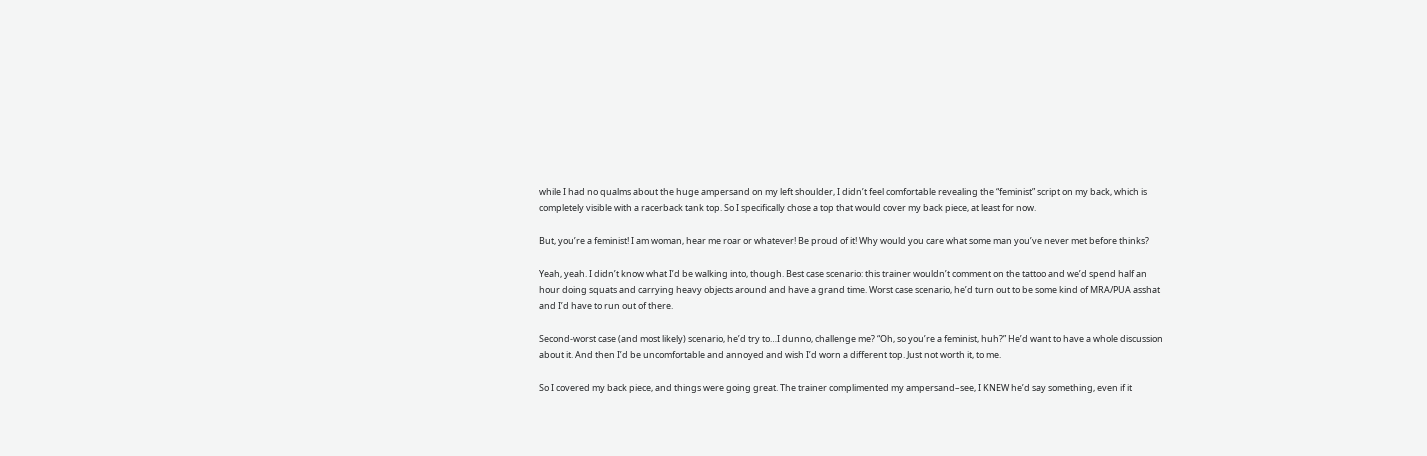while I had no qualms about the huge ampersand on my left shoulder, I didn’t feel comfortable revealing the “feminist” script on my back, which is completely visible with a racerback tank top. So I specifically chose a top that would cover my back piece, at least for now.

But, you’re a feminist! I am woman, hear me roar or whatever! Be proud of it! Why would you care what some man you’ve never met before thinks?

Yeah, yeah. I didn’t know what I’d be walking into, though. Best case scenario: this trainer wouldn’t comment on the tattoo and we’d spend half an hour doing squats and carrying heavy objects around and have a grand time. Worst case scenario, he’d turn out to be some kind of MRA/PUA asshat and I’d have to run out of there.

Second-worst case (and most likely) scenario, he’d try to…I dunno, challenge me? “Oh, so you’re a feminist, huh?” He’d want to have a whole discussion about it. And then I’d be uncomfortable and annoyed and wish I’d worn a different top. Just not worth it, to me.

So I covered my back piece, and things were going great. The trainer complimented my ampersand–see, I KNEW he’d say something, even if it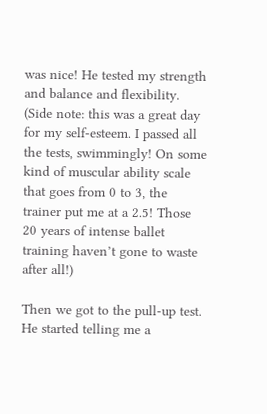was nice! He tested my strength and balance and flexibility. (Side note: this was a great day for my self-esteem. I passed all the tests, swimmingly! On some kind of muscular ability scale that goes from 0 to 3, the trainer put me at a 2.5! Those 20 years of intense ballet training haven’t gone to waste after all!)

Then we got to the pull-up test. He started telling me a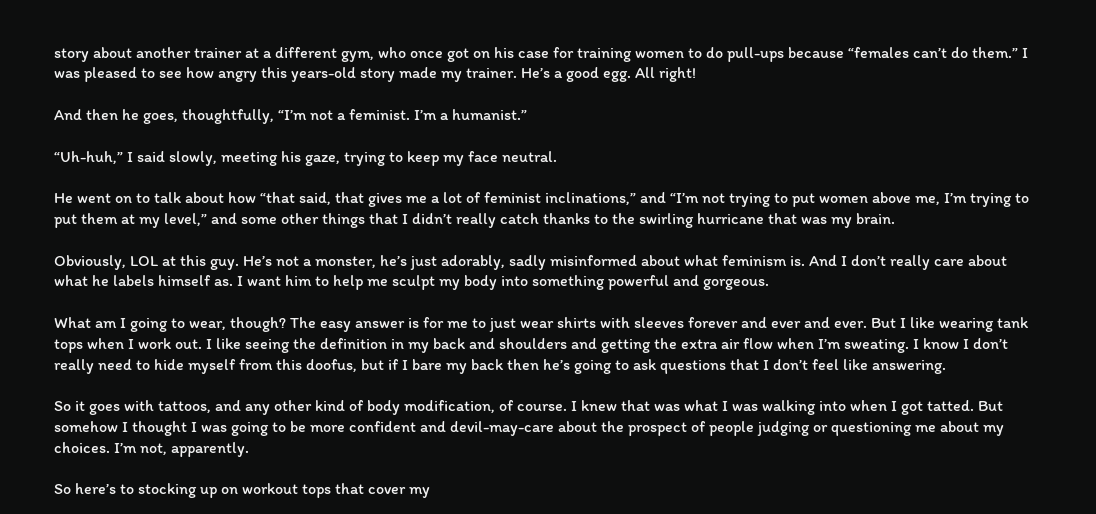story about another trainer at a different gym, who once got on his case for training women to do pull-ups because “females can’t do them.” I was pleased to see how angry this years-old story made my trainer. He’s a good egg. All right!

And then he goes, thoughtfully, “I’m not a feminist. I’m a humanist.”

“Uh-huh,” I said slowly, meeting his gaze, trying to keep my face neutral.

He went on to talk about how “that said, that gives me a lot of feminist inclinations,” and “I’m not trying to put women above me, I’m trying to put them at my level,” and some other things that I didn’t really catch thanks to the swirling hurricane that was my brain.

Obviously, LOL at this guy. He’s not a monster, he’s just adorably, sadly misinformed about what feminism is. And I don’t really care about what he labels himself as. I want him to help me sculpt my body into something powerful and gorgeous.

What am I going to wear, though? The easy answer is for me to just wear shirts with sleeves forever and ever and ever. But I like wearing tank tops when I work out. I like seeing the definition in my back and shoulders and getting the extra air flow when I’m sweating. I know I don’t really need to hide myself from this doofus, but if I bare my back then he’s going to ask questions that I don’t feel like answering.

So it goes with tattoos, and any other kind of body modification, of course. I knew that was what I was walking into when I got tatted. But somehow I thought I was going to be more confident and devil-may-care about the prospect of people judging or questioning me about my choices. I’m not, apparently.

So here’s to stocking up on workout tops that cover my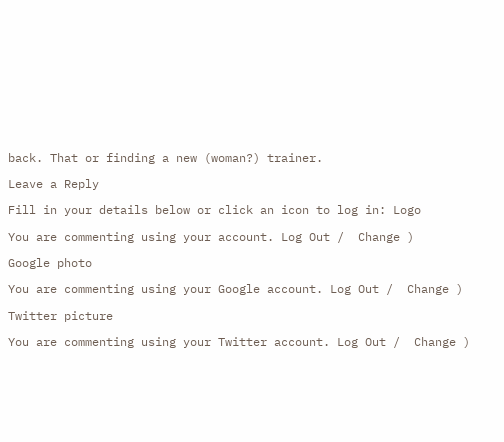back. That or finding a new (woman?) trainer.

Leave a Reply

Fill in your details below or click an icon to log in: Logo

You are commenting using your account. Log Out /  Change )

Google photo

You are commenting using your Google account. Log Out /  Change )

Twitter picture

You are commenting using your Twitter account. Log Out /  Change )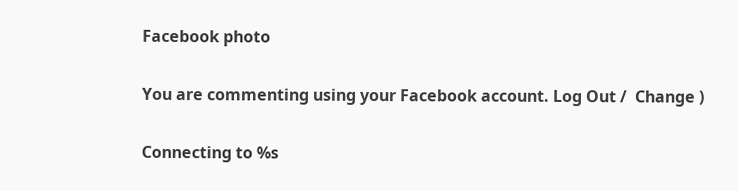Facebook photo

You are commenting using your Facebook account. Log Out /  Change )

Connecting to %s